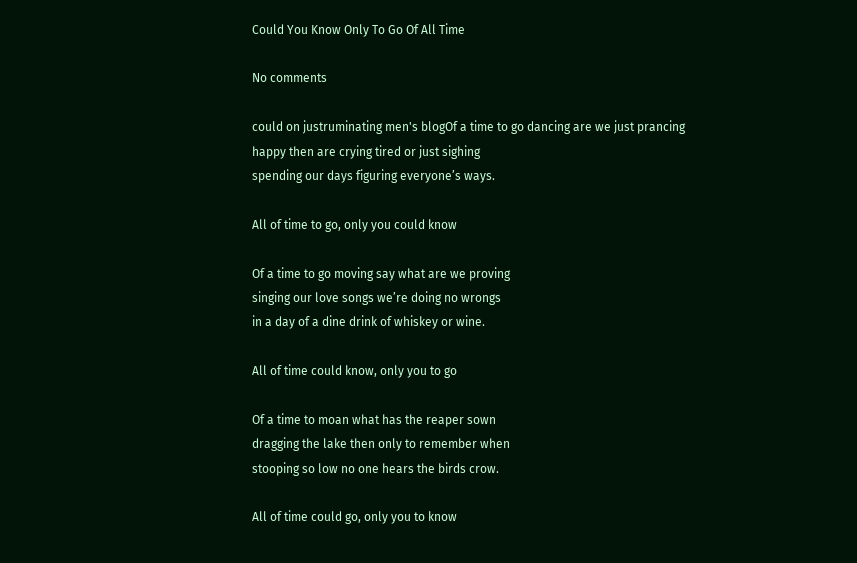Could You Know Only To Go Of All Time

No comments

could on justruminating men's blogOf a time to go dancing are we just prancing
happy then are crying tired or just sighing
spending our days figuring everyone’s ways.

All of time to go, only you could know

Of a time to go moving say what are we proving
singing our love songs we’re doing no wrongs
in a day of a dine drink of whiskey or wine.

All of time could know, only you to go

Of a time to moan what has the reaper sown
dragging the lake then only to remember when
stooping so low no one hears the birds crow.

All of time could go, only you to know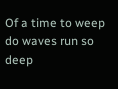Of a time to weep do waves run so deep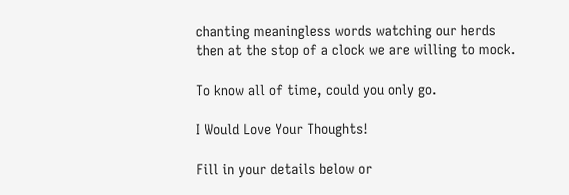chanting meaningless words watching our herds
then at the stop of a clock we are willing to mock.

To know all of time, could you only go.

I Would Love Your Thoughts!

Fill in your details below or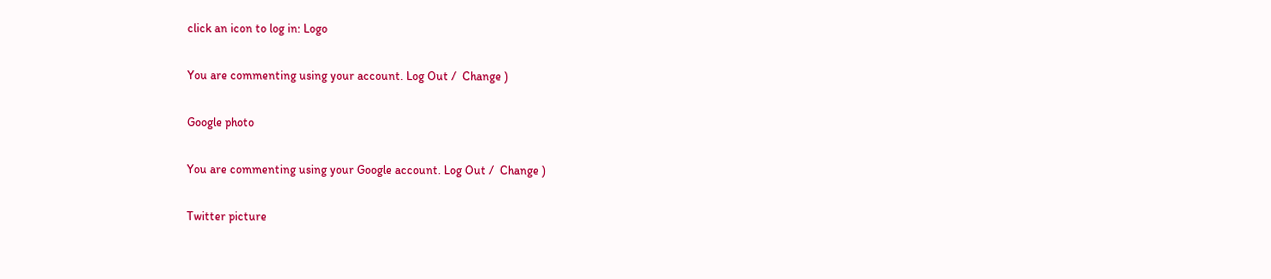click an icon to log in: Logo

You are commenting using your account. Log Out /  Change )

Google photo

You are commenting using your Google account. Log Out /  Change )

Twitter picture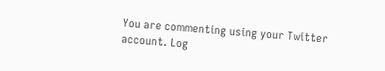You are commenting using your Twitter account. Log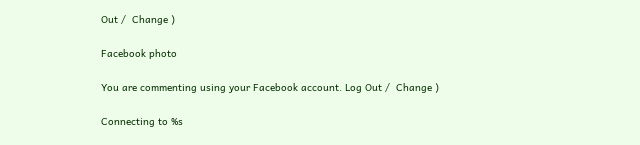Out /  Change )

Facebook photo

You are commenting using your Facebook account. Log Out /  Change )

Connecting to %s